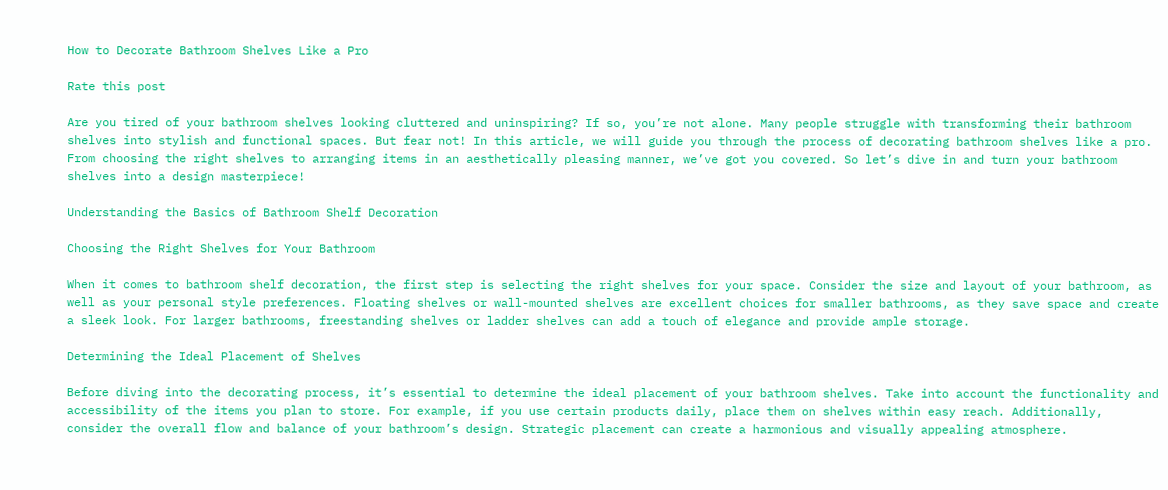How to Decorate Bathroom Shelves Like a Pro

Rate this post

Are you tired of your bathroom shelves looking cluttered and uninspiring? If so, you’re not alone. Many people struggle with transforming their bathroom shelves into stylish and functional spaces. But fear not! In this article, we will guide you through the process of decorating bathroom shelves like a pro. From choosing the right shelves to arranging items in an aesthetically pleasing manner, we’ve got you covered. So let’s dive in and turn your bathroom shelves into a design masterpiece!

Understanding the Basics of Bathroom Shelf Decoration

Choosing the Right Shelves for Your Bathroom

When it comes to bathroom shelf decoration, the first step is selecting the right shelves for your space. Consider the size and layout of your bathroom, as well as your personal style preferences. Floating shelves or wall-mounted shelves are excellent choices for smaller bathrooms, as they save space and create a sleek look. For larger bathrooms, freestanding shelves or ladder shelves can add a touch of elegance and provide ample storage.

Determining the Ideal Placement of Shelves

Before diving into the decorating process, it’s essential to determine the ideal placement of your bathroom shelves. Take into account the functionality and accessibility of the items you plan to store. For example, if you use certain products daily, place them on shelves within easy reach. Additionally, consider the overall flow and balance of your bathroom’s design. Strategic placement can create a harmonious and visually appealing atmosphere.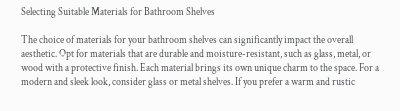Selecting Suitable Materials for Bathroom Shelves

The choice of materials for your bathroom shelves can significantly impact the overall aesthetic. Opt for materials that are durable and moisture-resistant, such as glass, metal, or wood with a protective finish. Each material brings its own unique charm to the space. For a modern and sleek look, consider glass or metal shelves. If you prefer a warm and rustic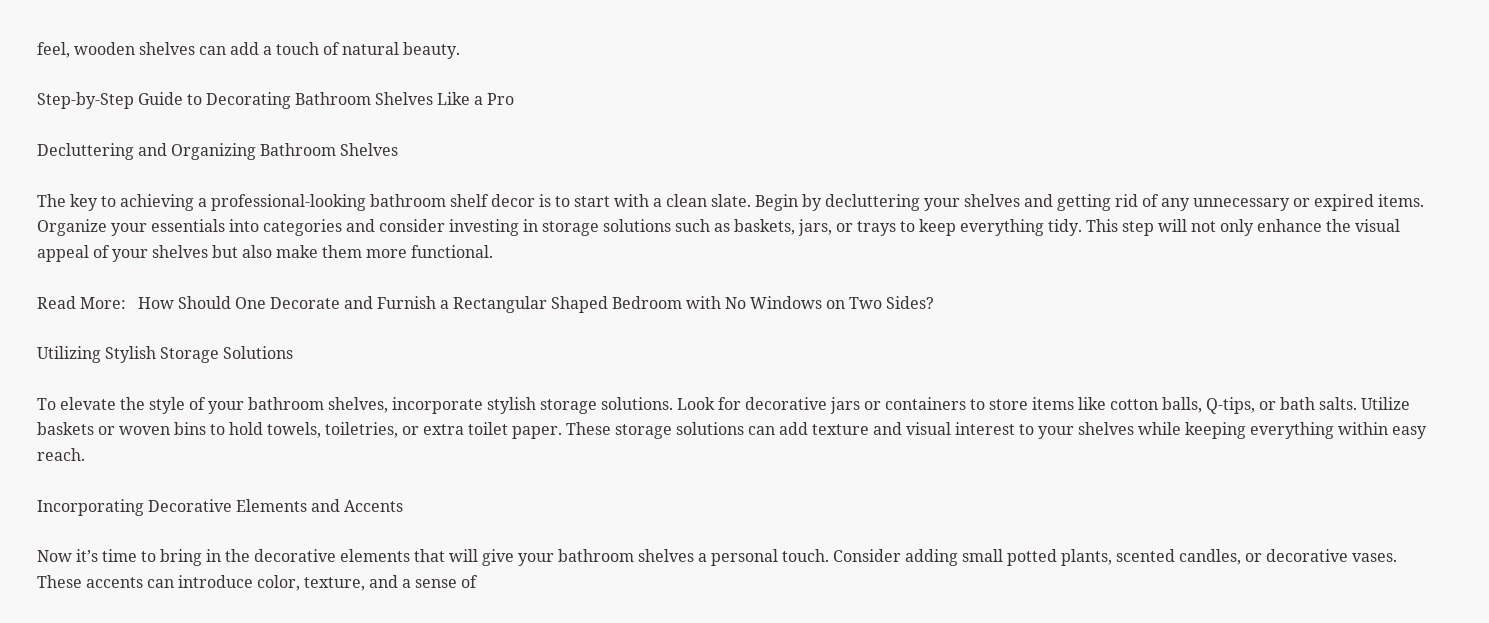feel, wooden shelves can add a touch of natural beauty.

Step-by-Step Guide to Decorating Bathroom Shelves Like a Pro

Decluttering and Organizing Bathroom Shelves

The key to achieving a professional-looking bathroom shelf decor is to start with a clean slate. Begin by decluttering your shelves and getting rid of any unnecessary or expired items. Organize your essentials into categories and consider investing in storage solutions such as baskets, jars, or trays to keep everything tidy. This step will not only enhance the visual appeal of your shelves but also make them more functional.

Read More:   How Should One Decorate and Furnish a Rectangular Shaped Bedroom with No Windows on Two Sides?

Utilizing Stylish Storage Solutions

To elevate the style of your bathroom shelves, incorporate stylish storage solutions. Look for decorative jars or containers to store items like cotton balls, Q-tips, or bath salts. Utilize baskets or woven bins to hold towels, toiletries, or extra toilet paper. These storage solutions can add texture and visual interest to your shelves while keeping everything within easy reach.

Incorporating Decorative Elements and Accents

Now it’s time to bring in the decorative elements that will give your bathroom shelves a personal touch. Consider adding small potted plants, scented candles, or decorative vases. These accents can introduce color, texture, and a sense of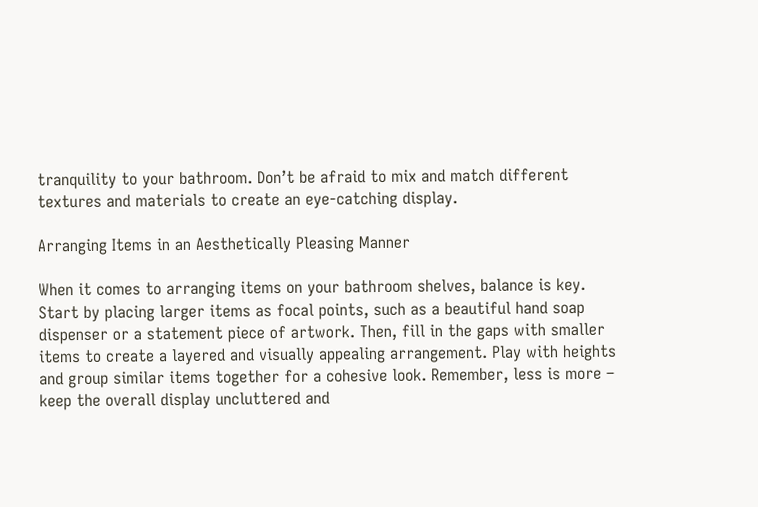tranquility to your bathroom. Don’t be afraid to mix and match different textures and materials to create an eye-catching display.

Arranging Items in an Aesthetically Pleasing Manner

When it comes to arranging items on your bathroom shelves, balance is key. Start by placing larger items as focal points, such as a beautiful hand soap dispenser or a statement piece of artwork. Then, fill in the gaps with smaller items to create a layered and visually appealing arrangement. Play with heights and group similar items together for a cohesive look. Remember, less is more – keep the overall display uncluttered and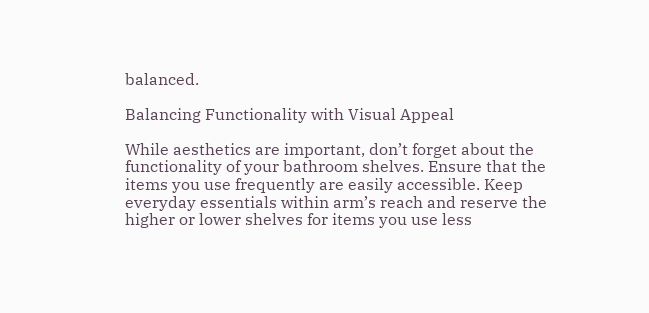balanced.

Balancing Functionality with Visual Appeal

While aesthetics are important, don’t forget about the functionality of your bathroom shelves. Ensure that the items you use frequently are easily accessible. Keep everyday essentials within arm’s reach and reserve the higher or lower shelves for items you use less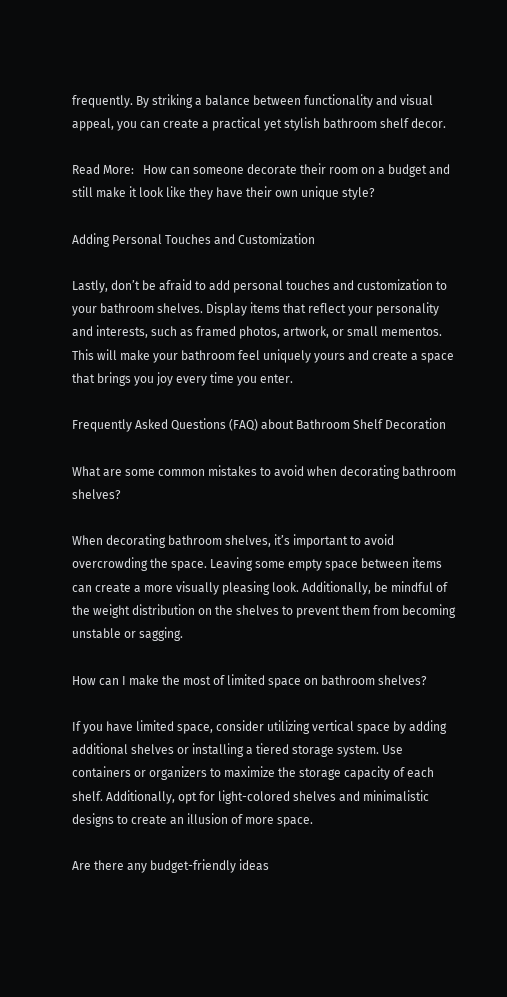frequently. By striking a balance between functionality and visual appeal, you can create a practical yet stylish bathroom shelf decor.

Read More:   How can someone decorate their room on a budget and still make it look like they have their own unique style?

Adding Personal Touches and Customization

Lastly, don’t be afraid to add personal touches and customization to your bathroom shelves. Display items that reflect your personality and interests, such as framed photos, artwork, or small mementos. This will make your bathroom feel uniquely yours and create a space that brings you joy every time you enter.

Frequently Asked Questions (FAQ) about Bathroom Shelf Decoration

What are some common mistakes to avoid when decorating bathroom shelves?

When decorating bathroom shelves, it’s important to avoid overcrowding the space. Leaving some empty space between items can create a more visually pleasing look. Additionally, be mindful of the weight distribution on the shelves to prevent them from becoming unstable or sagging.

How can I make the most of limited space on bathroom shelves?

If you have limited space, consider utilizing vertical space by adding additional shelves or installing a tiered storage system. Use containers or organizers to maximize the storage capacity of each shelf. Additionally, opt for light-colored shelves and minimalistic designs to create an illusion of more space.

Are there any budget-friendly ideas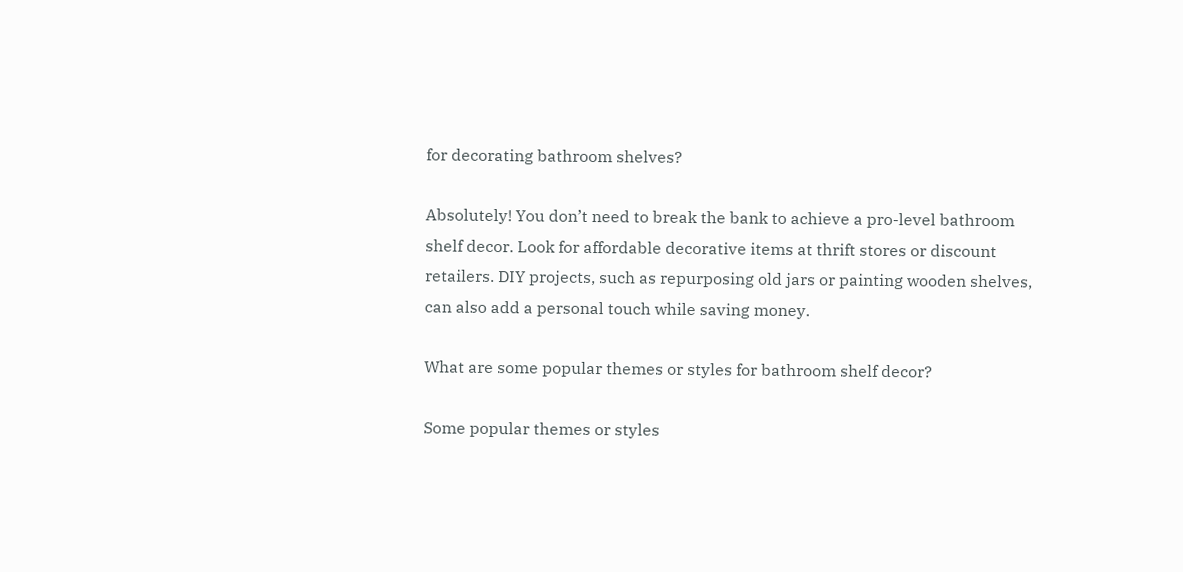for decorating bathroom shelves?

Absolutely! You don’t need to break the bank to achieve a pro-level bathroom shelf decor. Look for affordable decorative items at thrift stores or discount retailers. DIY projects, such as repurposing old jars or painting wooden shelves, can also add a personal touch while saving money.

What are some popular themes or styles for bathroom shelf decor?

Some popular themes or styles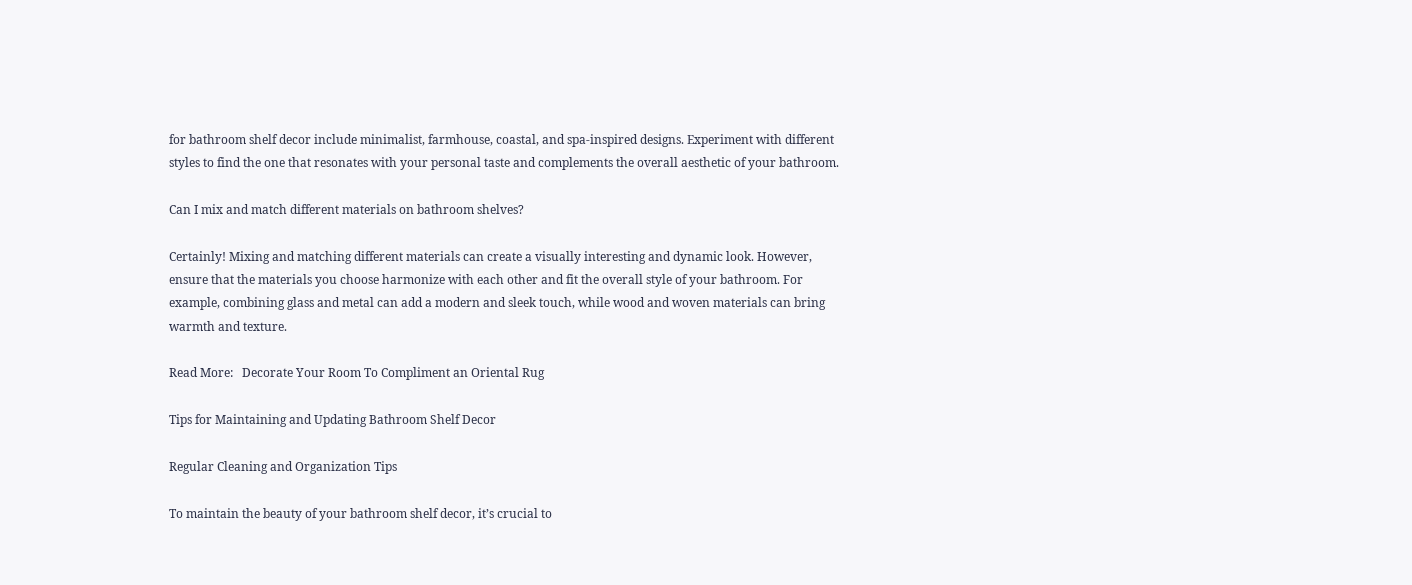for bathroom shelf decor include minimalist, farmhouse, coastal, and spa-inspired designs. Experiment with different styles to find the one that resonates with your personal taste and complements the overall aesthetic of your bathroom.

Can I mix and match different materials on bathroom shelves?

Certainly! Mixing and matching different materials can create a visually interesting and dynamic look. However, ensure that the materials you choose harmonize with each other and fit the overall style of your bathroom. For example, combining glass and metal can add a modern and sleek touch, while wood and woven materials can bring warmth and texture.

Read More:   Decorate Your Room To Compliment an Oriental Rug

Tips for Maintaining and Updating Bathroom Shelf Decor

Regular Cleaning and Organization Tips

To maintain the beauty of your bathroom shelf decor, it’s crucial to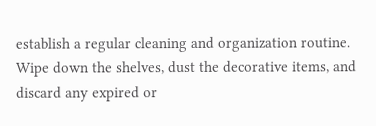establish a regular cleaning and organization routine. Wipe down the shelves, dust the decorative items, and discard any expired or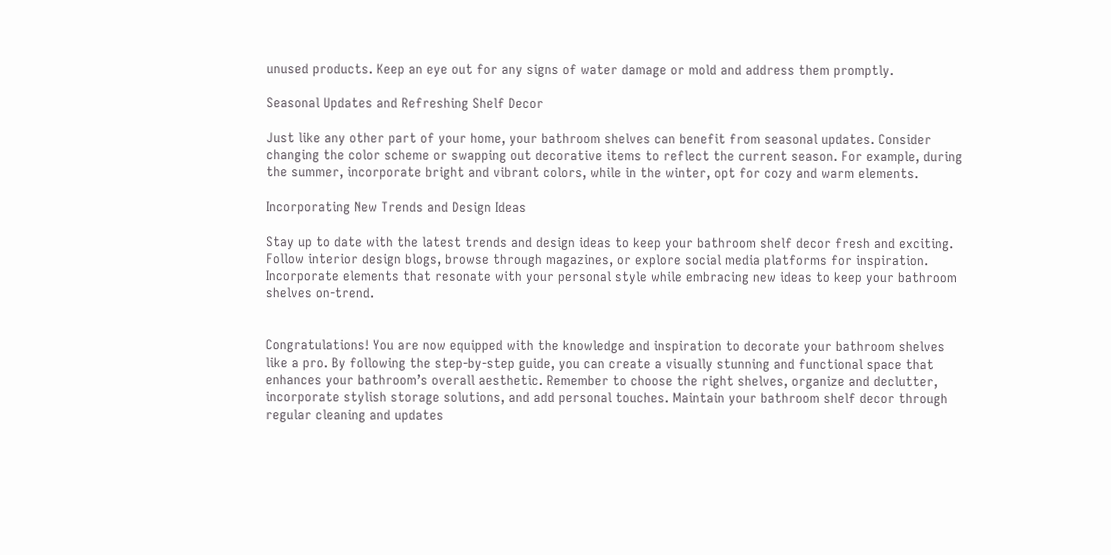unused products. Keep an eye out for any signs of water damage or mold and address them promptly.

Seasonal Updates and Refreshing Shelf Decor

Just like any other part of your home, your bathroom shelves can benefit from seasonal updates. Consider changing the color scheme or swapping out decorative items to reflect the current season. For example, during the summer, incorporate bright and vibrant colors, while in the winter, opt for cozy and warm elements.

Incorporating New Trends and Design Ideas

Stay up to date with the latest trends and design ideas to keep your bathroom shelf decor fresh and exciting. Follow interior design blogs, browse through magazines, or explore social media platforms for inspiration. Incorporate elements that resonate with your personal style while embracing new ideas to keep your bathroom shelves on-trend.


Congratulations! You are now equipped with the knowledge and inspiration to decorate your bathroom shelves like a pro. By following the step-by-step guide, you can create a visually stunning and functional space that enhances your bathroom’s overall aesthetic. Remember to choose the right shelves, organize and declutter, incorporate stylish storage solutions, and add personal touches. Maintain your bathroom shelf decor through regular cleaning and updates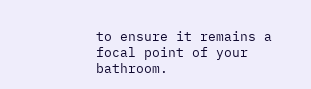to ensure it remains a focal point of your bathroom.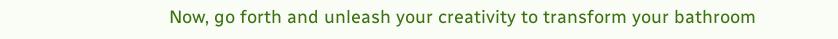Now, go forth and unleash your creativity to transform your bathroom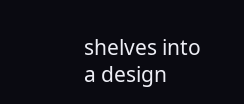shelves into a design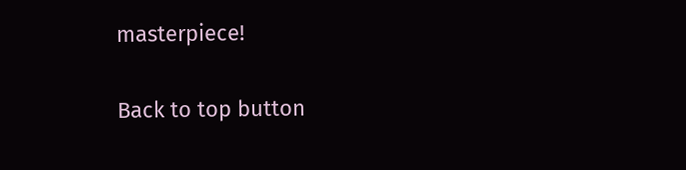masterpiece!

Back to top button